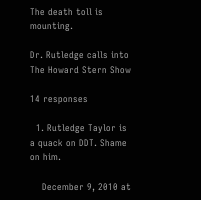The death toll is mounting.

Dr. Rutledge calls into The Howard Stern Show

14 responses

  1. Rutledge Taylor is a quack on DDT. Shame on him.

    December 9, 2010 at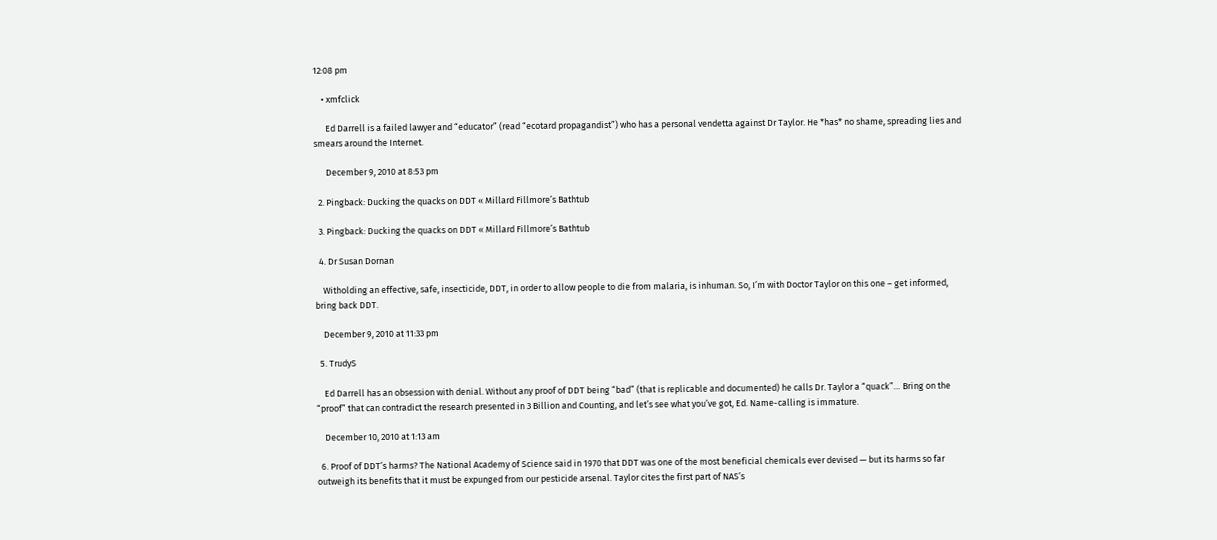12:08 pm

    • xmfclick

      Ed Darrell is a failed lawyer and “educator” (read “ecotard propagandist”) who has a personal vendetta against Dr Taylor. He *has* no shame, spreading lies and smears around the Internet.

      December 9, 2010 at 8:53 pm

  2. Pingback: Ducking the quacks on DDT « Millard Fillmore’s Bathtub

  3. Pingback: Ducking the quacks on DDT « Millard Fillmore’s Bathtub

  4. Dr Susan Dornan

    Witholding an effective, safe, insecticide, DDT, in order to allow people to die from malaria, is inhuman. So, I’m with Doctor Taylor on this one – get informed, bring back DDT.

    December 9, 2010 at 11:33 pm

  5. TrudyS

    Ed Darrell has an obsession with denial. Without any proof of DDT being “bad” (that is replicable and documented) he calls Dr. Taylor a “quack”… Bring on the “proof” that can contradict the research presented in 3 Billion and Counting, and let’s see what you’ve got, Ed. Name-calling is immature.

    December 10, 2010 at 1:13 am

  6. Proof of DDT’s harms? The National Academy of Science said in 1970 that DDT was one of the most beneficial chemicals ever devised — but its harms so far outweigh its benefits that it must be expunged from our pesticide arsenal. Taylor cites the first part of NAS’s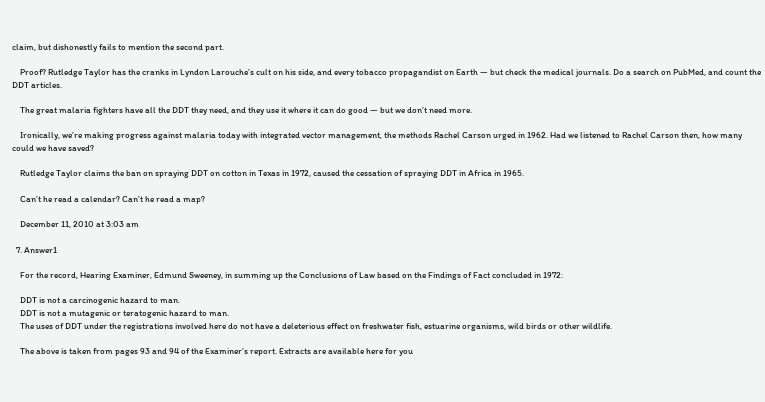claim, but dishonestly fails to mention the second part.

    Proof? Rutledge Taylor has the cranks in Lyndon Larouche’s cult on his side, and every tobacco propagandist on Earth — but check the medical journals. Do a search on PubMed, and count the DDT articles.

    The great malaria fighters have all the DDT they need, and they use it where it can do good — but we don’t need more.

    Ironically, we’re making progress against malaria today with integrated vector management, the methods Rachel Carson urged in 1962. Had we listened to Rachel Carson then, how many could we have saved?

    Rutledge Taylor claims the ban on spraying DDT on cotton in Texas in 1972, caused the cessation of spraying DDT in Africa in 1965.

    Can’t he read a calendar? Can’t he read a map?

    December 11, 2010 at 3:03 am

  7. Answer1

    For the record, Hearing Examiner, Edmund Sweeney, in summing up the Conclusions of Law based on the Findings of Fact concluded in 1972:

    DDT is not a carcinogenic hazard to man.
    DDT is not a mutagenic or teratogenic hazard to man.
    The uses of DDT under the registrations involved here do not have a deleterious effect on freshwater fish, estuarine organisms, wild birds or other wildlife.

    The above is taken from pages 93 and 94 of the Examiner’s report. Extracts are available here for you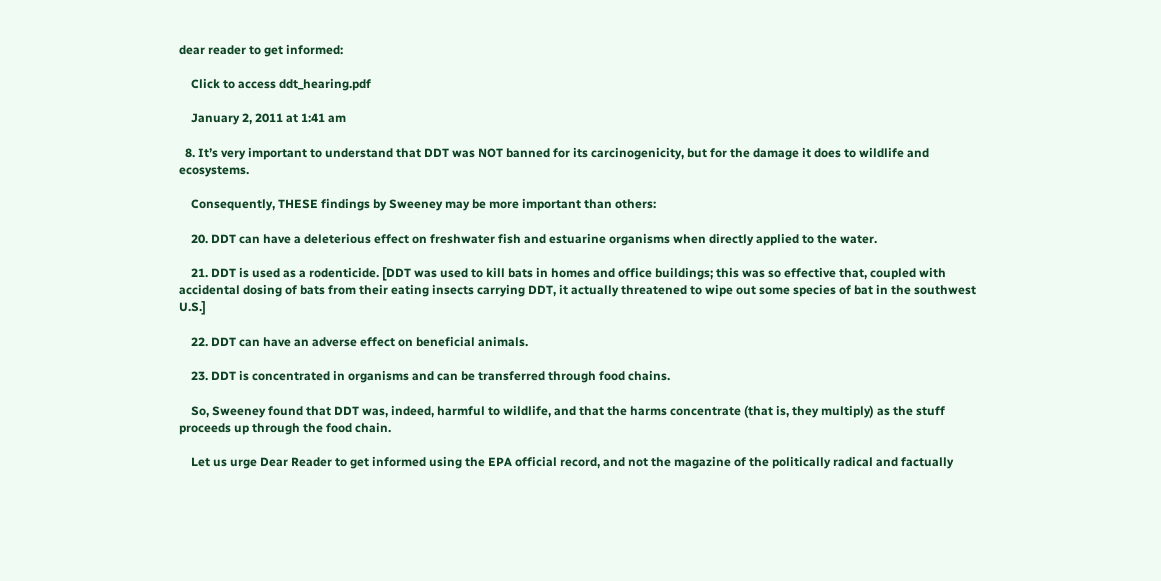dear reader to get informed:

    Click to access ddt_hearing.pdf

    January 2, 2011 at 1:41 am

  8. It’s very important to understand that DDT was NOT banned for its carcinogenicity, but for the damage it does to wildlife and ecosystems.

    Consequently, THESE findings by Sweeney may be more important than others:

    20. DDT can have a deleterious effect on freshwater fish and estuarine organisms when directly applied to the water.

    21. DDT is used as a rodenticide. [DDT was used to kill bats in homes and office buildings; this was so effective that, coupled with accidental dosing of bats from their eating insects carrying DDT, it actually threatened to wipe out some species of bat in the southwest U.S.]

    22. DDT can have an adverse effect on beneficial animals.

    23. DDT is concentrated in organisms and can be transferred through food chains.

    So, Sweeney found that DDT was, indeed, harmful to wildlife, and that the harms concentrate (that is, they multiply) as the stuff proceeds up through the food chain.

    Let us urge Dear Reader to get informed using the EPA official record, and not the magazine of the politically radical and factually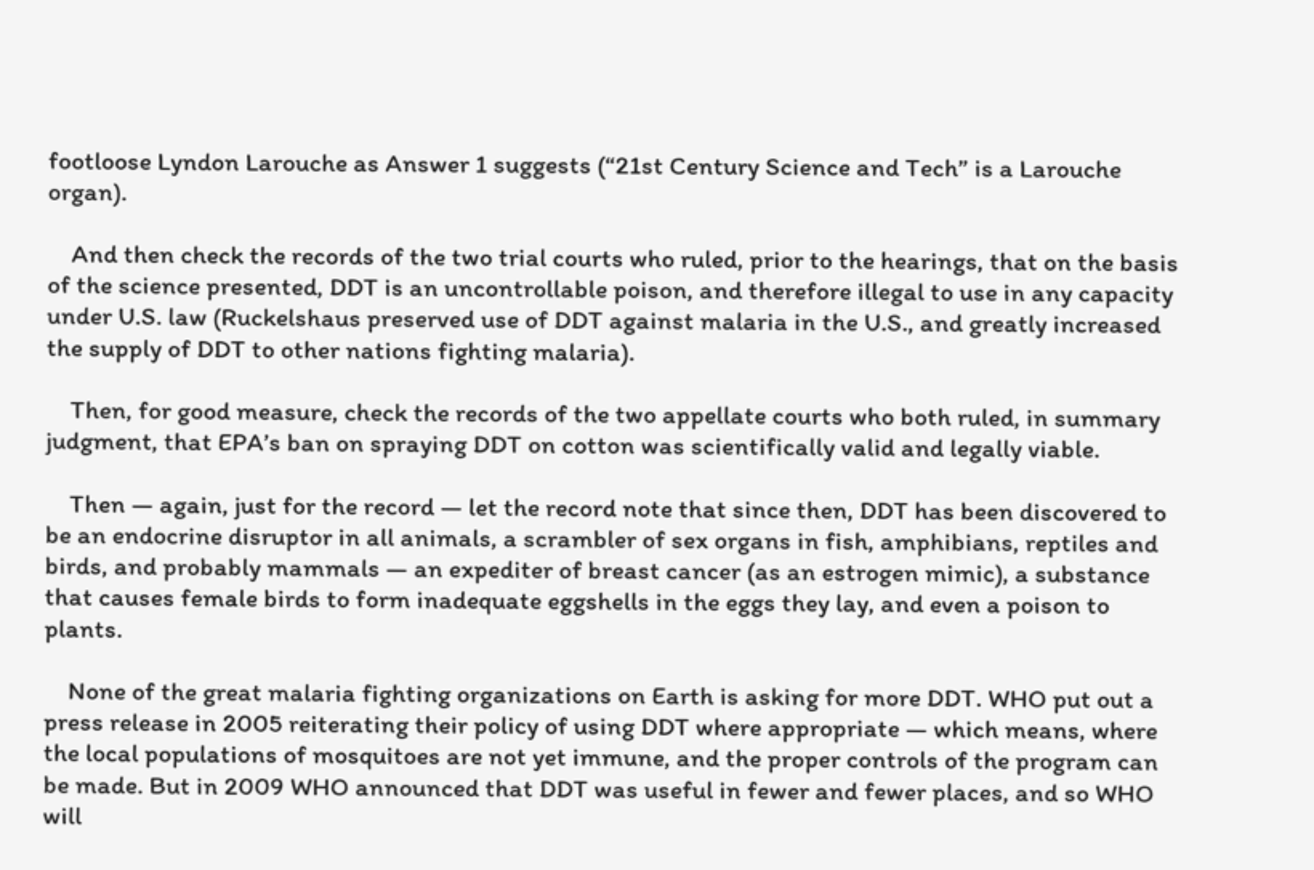footloose Lyndon Larouche as Answer 1 suggests (“21st Century Science and Tech” is a Larouche organ).

    And then check the records of the two trial courts who ruled, prior to the hearings, that on the basis of the science presented, DDT is an uncontrollable poison, and therefore illegal to use in any capacity under U.S. law (Ruckelshaus preserved use of DDT against malaria in the U.S., and greatly increased the supply of DDT to other nations fighting malaria).

    Then, for good measure, check the records of the two appellate courts who both ruled, in summary judgment, that EPA’s ban on spraying DDT on cotton was scientifically valid and legally viable.

    Then — again, just for the record — let the record note that since then, DDT has been discovered to be an endocrine disruptor in all animals, a scrambler of sex organs in fish, amphibians, reptiles and birds, and probably mammals — an expediter of breast cancer (as an estrogen mimic), a substance that causes female birds to form inadequate eggshells in the eggs they lay, and even a poison to plants.

    None of the great malaria fighting organizations on Earth is asking for more DDT. WHO put out a press release in 2005 reiterating their policy of using DDT where appropriate — which means, where the local populations of mosquitoes are not yet immune, and the proper controls of the program can be made. But in 2009 WHO announced that DDT was useful in fewer and fewer places, and so WHO will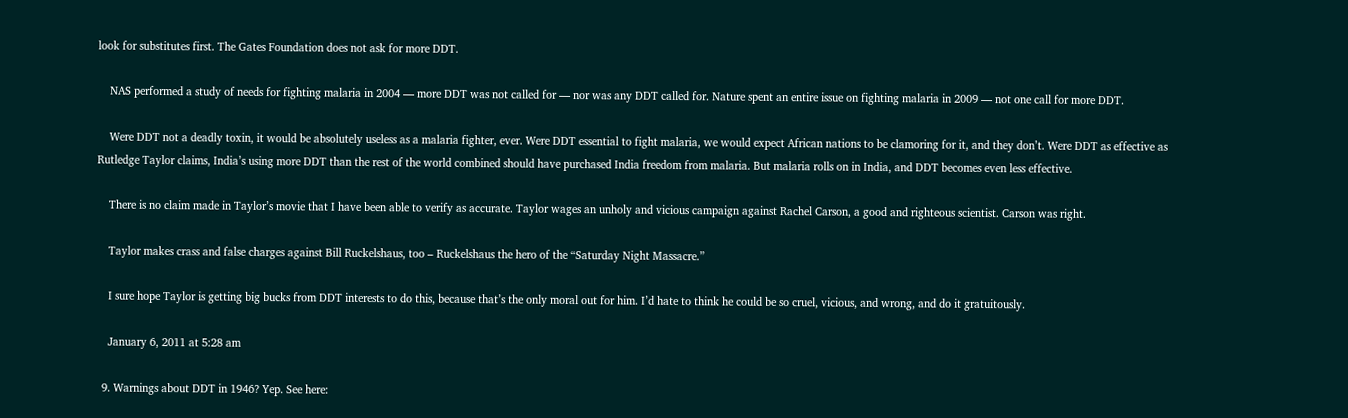look for substitutes first. The Gates Foundation does not ask for more DDT.

    NAS performed a study of needs for fighting malaria in 2004 — more DDT was not called for — nor was any DDT called for. Nature spent an entire issue on fighting malaria in 2009 — not one call for more DDT.

    Were DDT not a deadly toxin, it would be absolutely useless as a malaria fighter, ever. Were DDT essential to fight malaria, we would expect African nations to be clamoring for it, and they don’t. Were DDT as effective as Rutledge Taylor claims, India’s using more DDT than the rest of the world combined should have purchased India freedom from malaria. But malaria rolls on in India, and DDT becomes even less effective.

    There is no claim made in Taylor’s movie that I have been able to verify as accurate. Taylor wages an unholy and vicious campaign against Rachel Carson, a good and righteous scientist. Carson was right.

    Taylor makes crass and false charges against Bill Ruckelshaus, too – Ruckelshaus the hero of the “Saturday Night Massacre.”

    I sure hope Taylor is getting big bucks from DDT interests to do this, because that’s the only moral out for him. I’d hate to think he could be so cruel, vicious, and wrong, and do it gratuitously.

    January 6, 2011 at 5:28 am

  9. Warnings about DDT in 1946? Yep. See here: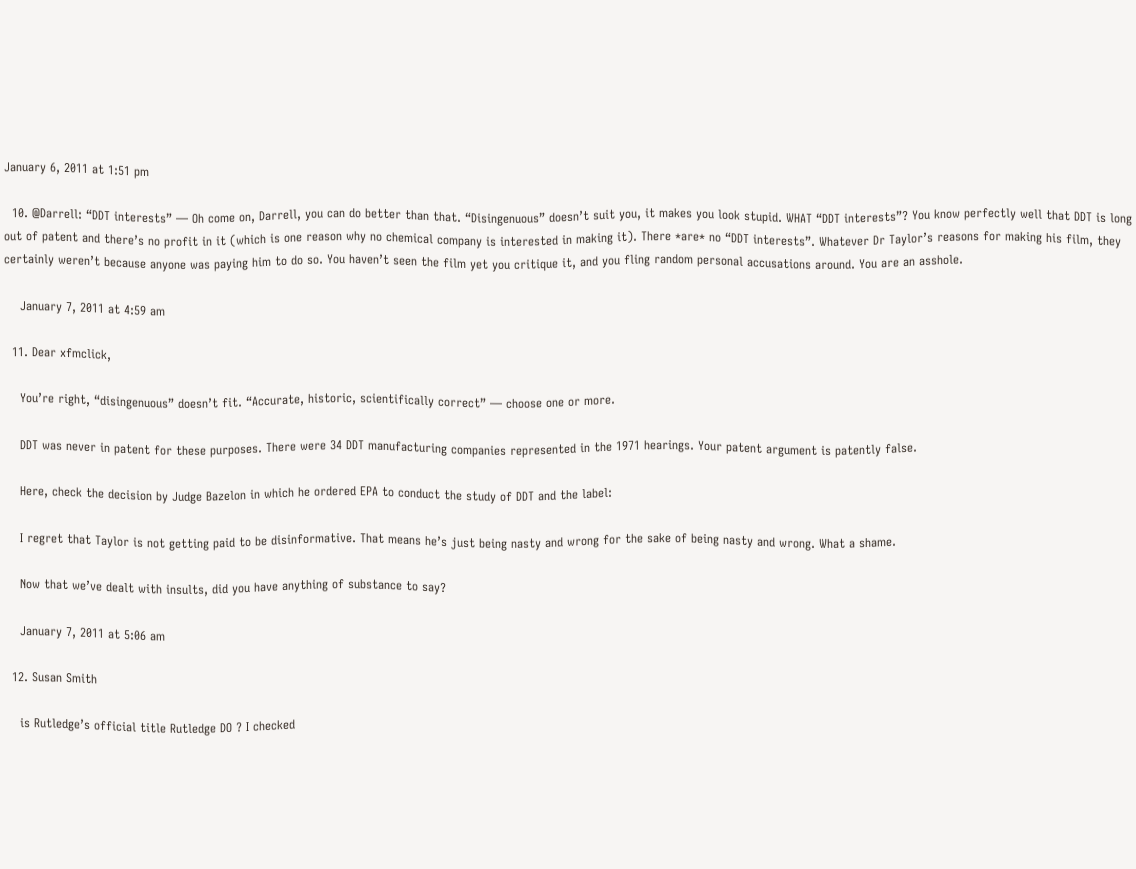January 6, 2011 at 1:51 pm

  10. @Darrell: “DDT interests” — Oh come on, Darrell, you can do better than that. “Disingenuous” doesn’t suit you, it makes you look stupid. WHAT “DDT interests”? You know perfectly well that DDT is long out of patent and there’s no profit in it (which is one reason why no chemical company is interested in making it). There *are* no “DDT interests”. Whatever Dr Taylor’s reasons for making his film, they certainly weren’t because anyone was paying him to do so. You haven’t seen the film yet you critique it, and you fling random personal accusations around. You are an asshole.

    January 7, 2011 at 4:59 am

  11. Dear xfmclick,

    You’re right, “disingenuous” doesn’t fit. “Accurate, historic, scientifically correct” — choose one or more.

    DDT was never in patent for these purposes. There were 34 DDT manufacturing companies represented in the 1971 hearings. Your patent argument is patently false.

    Here, check the decision by Judge Bazelon in which he ordered EPA to conduct the study of DDT and the label:

    I regret that Taylor is not getting paid to be disinformative. That means he’s just being nasty and wrong for the sake of being nasty and wrong. What a shame.

    Now that we’ve dealt with insults, did you have anything of substance to say?

    January 7, 2011 at 5:06 am

  12. Susan Smith

    is Rutledge’s official title Rutledge DO ? I checked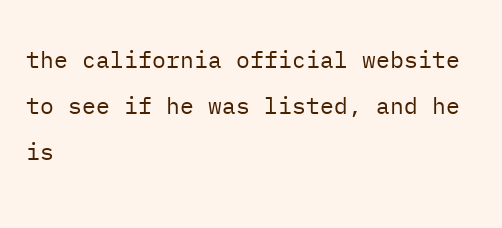the california official website to see if he was listed, and he is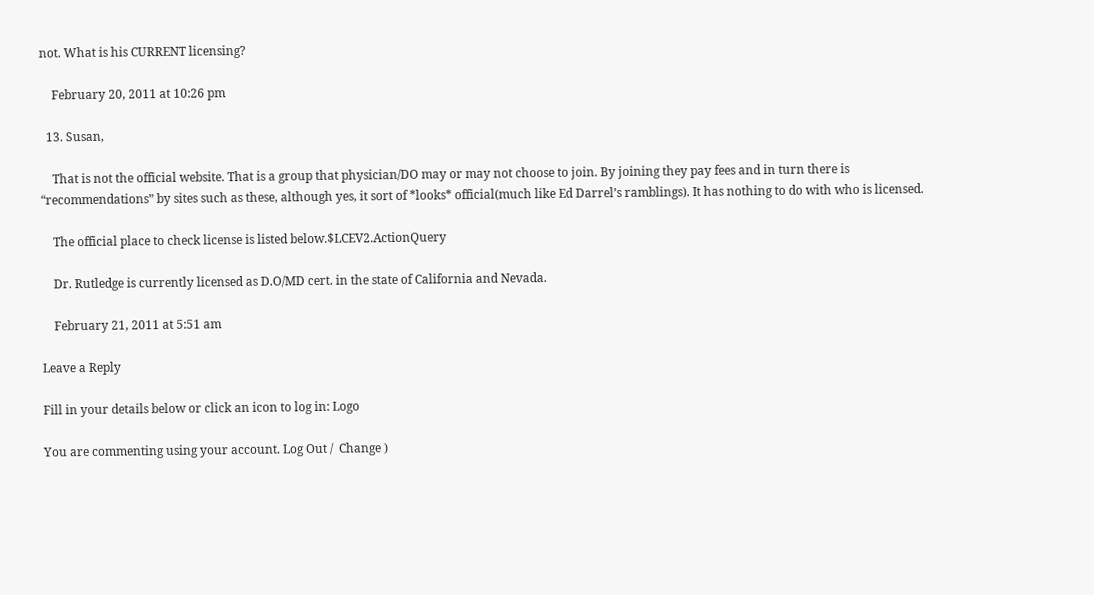not. What is his CURRENT licensing?

    February 20, 2011 at 10:26 pm

  13. Susan,

    That is not the official website. That is a group that physician/DO may or may not choose to join. By joining they pay fees and in turn there is “recommendations” by sites such as these, although yes, it sort of *looks* official(much like Ed Darrel’s ramblings). It has nothing to do with who is licensed.

    The official place to check license is listed below.$LCEV2.ActionQuery

    Dr. Rutledge is currently licensed as D.O/MD cert. in the state of California and Nevada.

    February 21, 2011 at 5:51 am

Leave a Reply

Fill in your details below or click an icon to log in: Logo

You are commenting using your account. Log Out /  Change )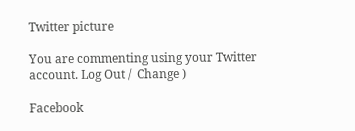Twitter picture

You are commenting using your Twitter account. Log Out /  Change )

Facebook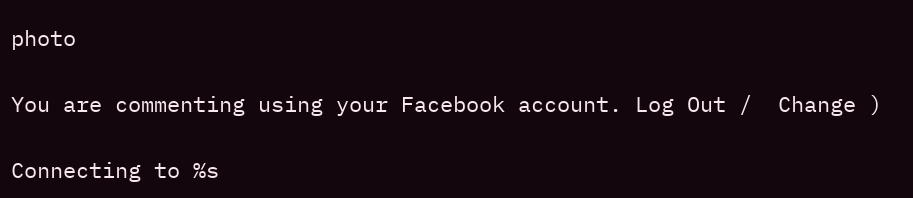photo

You are commenting using your Facebook account. Log Out /  Change )

Connecting to %s